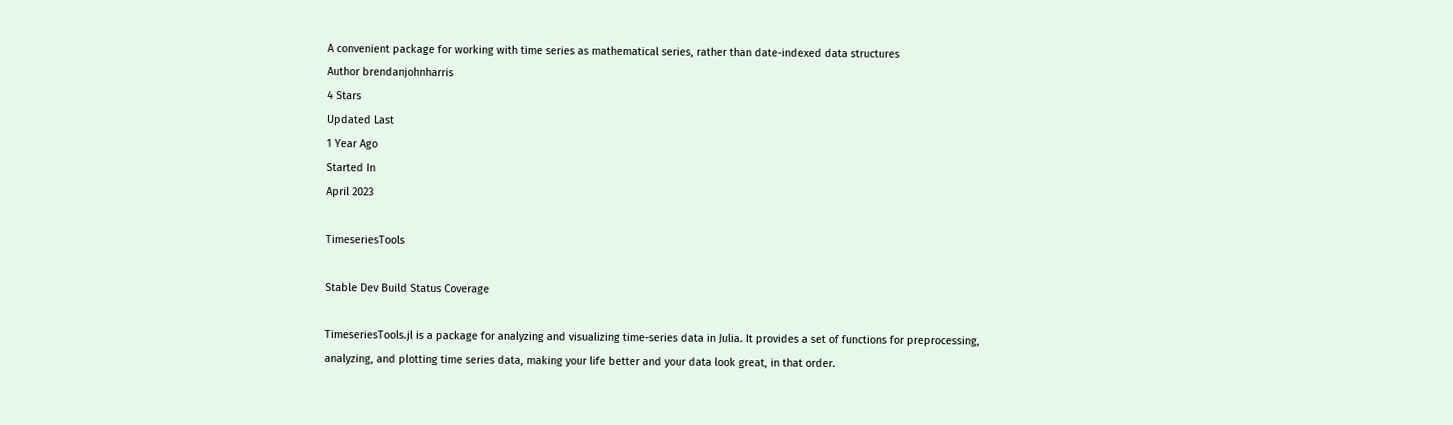A convenient package for working with time series as mathematical series, rather than date-indexed data structures
Author brendanjohnharris
4 Stars
Updated Last
1 Year Ago
Started In
April 2023

TimeseriesTools

Stable Dev Build Status Coverage

TimeseriesTools.jl is a package for analyzing and visualizing time-series data in Julia. It provides a set of functions for preprocessing, analyzing, and plotting time series data, making your life better and your data look great, in that order.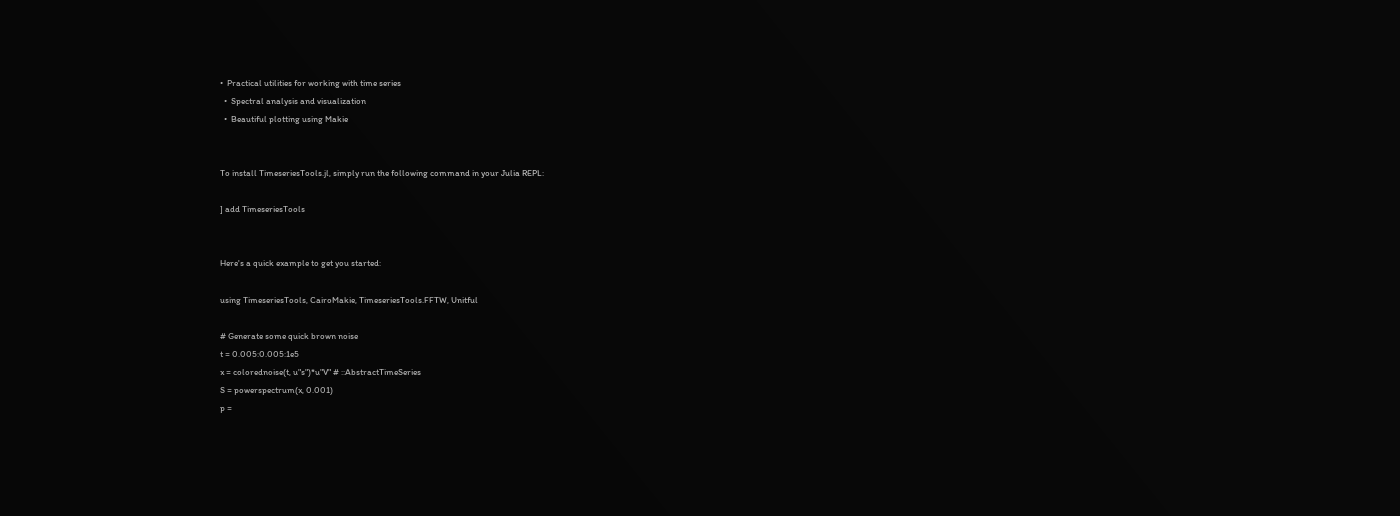•  Practical utilities for working with time series
  •  Spectral analysis and visualization
  •  Beautiful plotting using Makie


To install TimeseriesTools.jl, simply run the following command in your Julia REPL:

] add TimeseriesTools


Here's a quick example to get you started:

using TimeseriesTools, CairoMakie, TimeseriesTools.FFTW, Unitful

# Generate some quick brown noise
t = 0.005:0.005:1e5
x = colorednoise(t, u"s")*u"V" # ::AbstractTimeSeries
S = powerspectrum(x, 0.001)
p =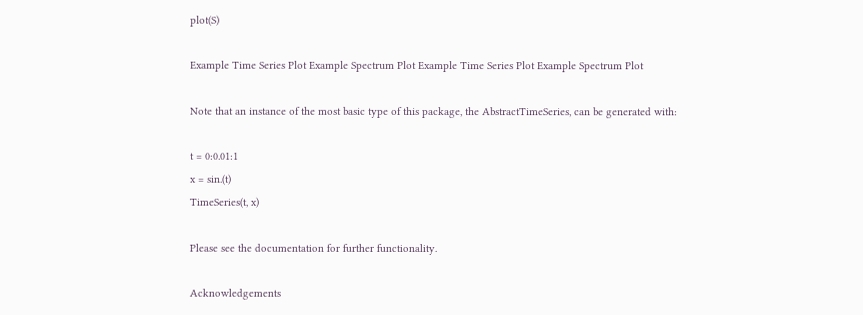plot(S)

Example Time Series Plot Example Spectrum Plot Example Time Series Plot Example Spectrum Plot

Note that an instance of the most basic type of this package, the AbstractTimeSeries, can be generated with:

t = 0:0.01:1
x = sin.(t)
TimeSeries(t, x)

Please see the documentation for further functionality.

Acknowledgements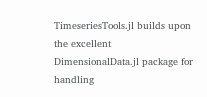TimeseriesTools.jl builds upon the excellent DimensionalData.jl package for handling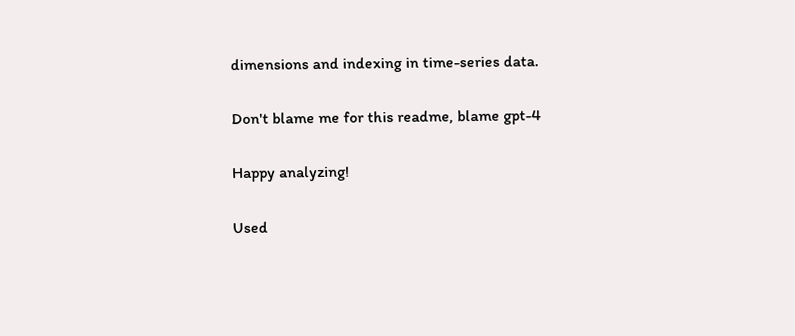dimensions and indexing in time-series data.

Don't blame me for this readme, blame gpt-4

Happy analyzing!

Used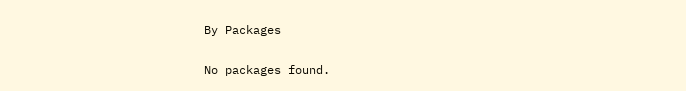By Packages

No packages found.